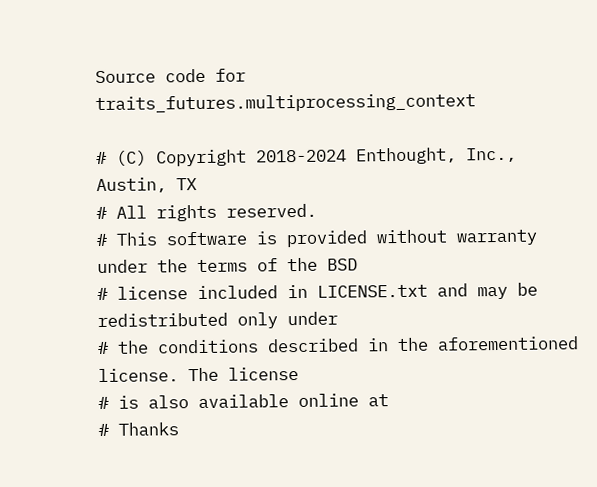Source code for traits_futures.multiprocessing_context

# (C) Copyright 2018-2024 Enthought, Inc., Austin, TX
# All rights reserved.
# This software is provided without warranty under the terms of the BSD
# license included in LICENSE.txt and may be redistributed only under
# the conditions described in the aforementioned license. The license
# is also available online at
# Thanks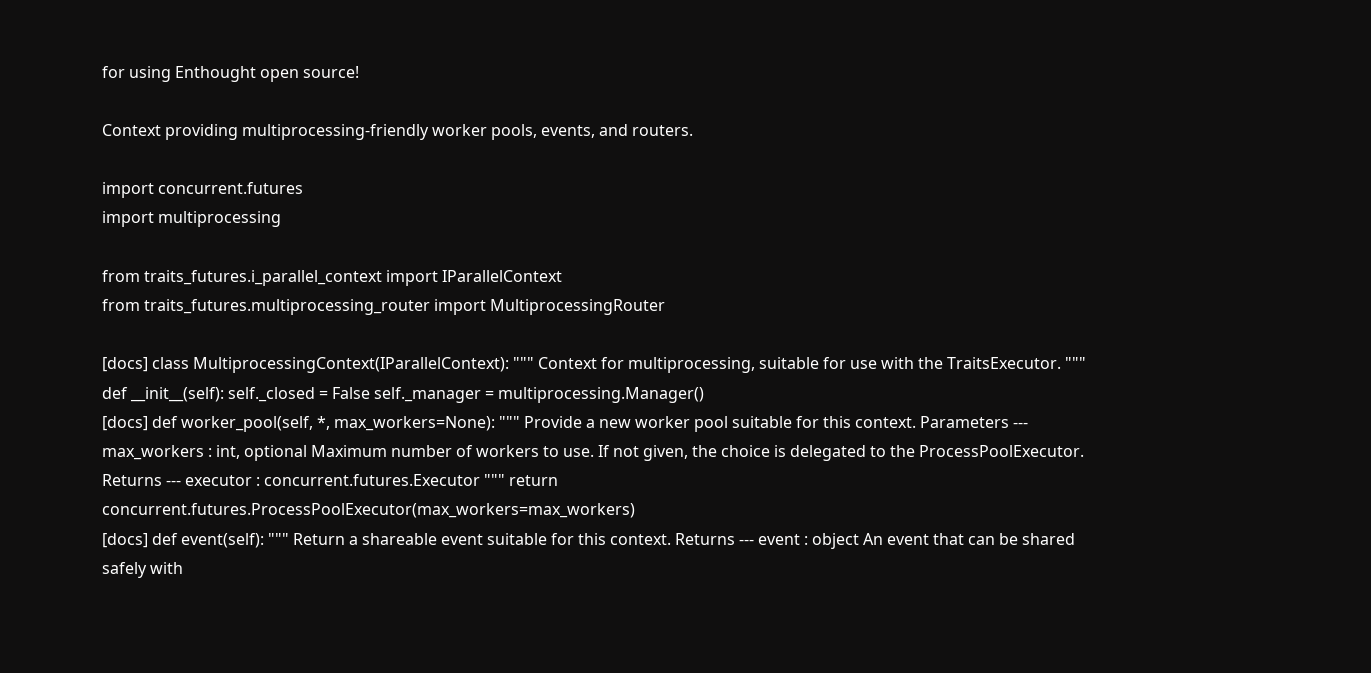for using Enthought open source!

Context providing multiprocessing-friendly worker pools, events, and routers.

import concurrent.futures
import multiprocessing

from traits_futures.i_parallel_context import IParallelContext
from traits_futures.multiprocessing_router import MultiprocessingRouter

[docs] class MultiprocessingContext(IParallelContext): """ Context for multiprocessing, suitable for use with the TraitsExecutor. """ def __init__(self): self._closed = False self._manager = multiprocessing.Manager()
[docs] def worker_pool(self, *, max_workers=None): """ Provide a new worker pool suitable for this context. Parameters --- max_workers : int, optional Maximum number of workers to use. If not given, the choice is delegated to the ProcessPoolExecutor. Returns --- executor : concurrent.futures.Executor """ return concurrent.futures.ProcessPoolExecutor(max_workers=max_workers)
[docs] def event(self): """ Return a shareable event suitable for this context. Returns --- event : object An event that can be shared safely with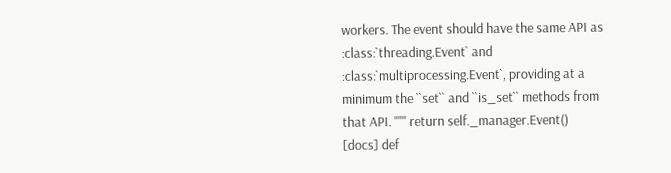workers. The event should have the same API as :class:`threading.Event` and :class:`multiprocessing.Event`, providing at a minimum the ``set`` and ``is_set`` methods from that API. """ return self._manager.Event()
[docs] def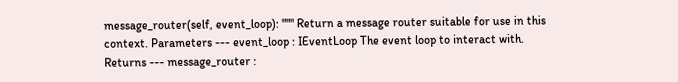message_router(self, event_loop): """ Return a message router suitable for use in this context. Parameters --- event_loop : IEventLoop The event loop to interact with. Returns --- message_router :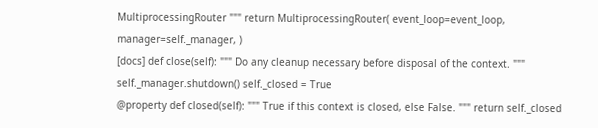MultiprocessingRouter """ return MultiprocessingRouter( event_loop=event_loop, manager=self._manager, )
[docs] def close(self): """ Do any cleanup necessary before disposal of the context. """ self._manager.shutdown() self._closed = True
@property def closed(self): """ True if this context is closed, else False. """ return self._closed